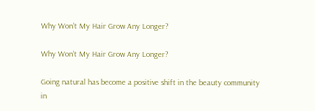Why Won’t My Hair Grow Any Longer?

Why Won’t My Hair Grow Any Longer?

Going natural has become a positive shift in the beauty community in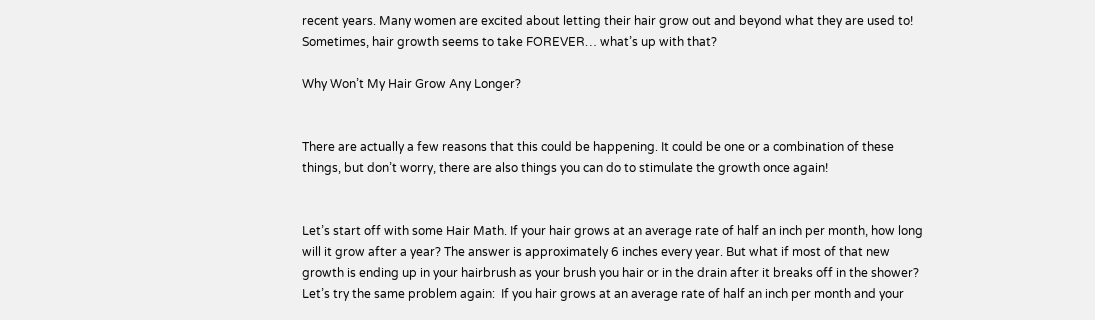recent years. Many women are excited about letting their hair grow out and beyond what they are used to! Sometimes, hair growth seems to take FOREVER… what’s up with that?

Why Won’t My Hair Grow Any Longer?


There are actually a few reasons that this could be happening. It could be one or a combination of these things, but don’t worry, there are also things you can do to stimulate the growth once again!


Let’s start off with some Hair Math. If your hair grows at an average rate of half an inch per month, how long will it grow after a year? The answer is approximately 6 inches every year. But what if most of that new growth is ending up in your hairbrush as your brush you hair or in the drain after it breaks off in the shower? Let’s try the same problem again:  If you hair grows at an average rate of half an inch per month and your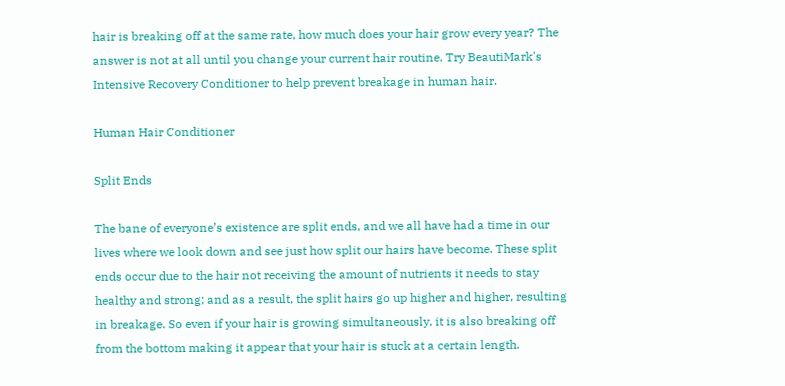hair is breaking off at the same rate, how much does your hair grow every year? The answer is not at all until you change your current hair routine. Try BeautiMark's Intensive Recovery Conditioner to help prevent breakage in human hair.

Human Hair Conditioner

Split Ends

The bane of everyone’s existence are split ends, and we all have had a time in our lives where we look down and see just how split our hairs have become. These split ends occur due to the hair not receiving the amount of nutrients it needs to stay healthy and strong; and as a result, the split hairs go up higher and higher, resulting in breakage. So even if your hair is growing simultaneously, it is also breaking off from the bottom making it appear that your hair is stuck at a certain length.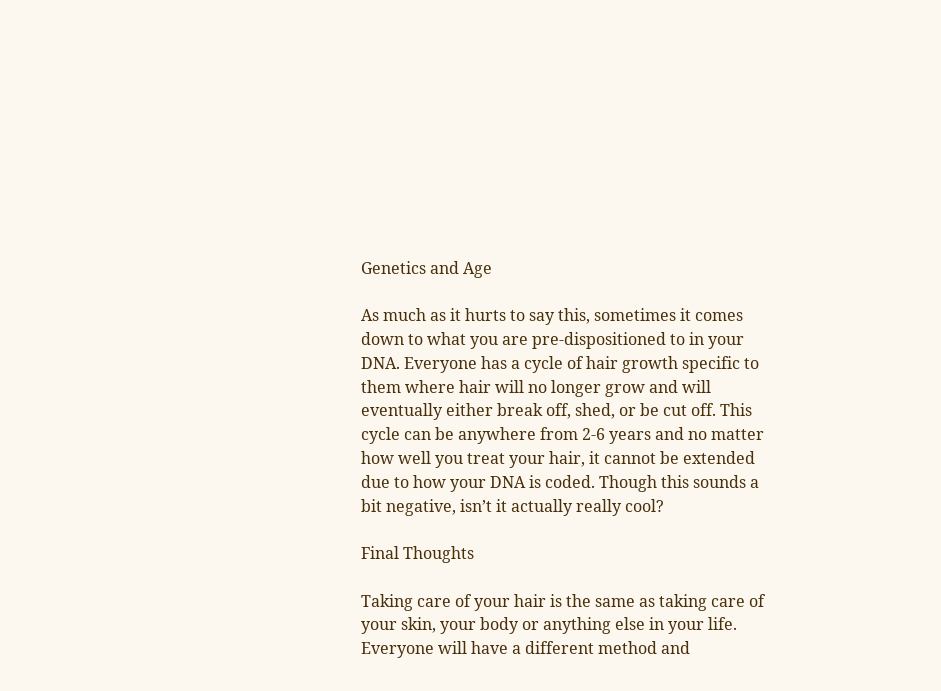Genetics and Age

As much as it hurts to say this, sometimes it comes down to what you are pre-dispositioned to in your DNA. Everyone has a cycle of hair growth specific to them where hair will no longer grow and will eventually either break off, shed, or be cut off. This cycle can be anywhere from 2-6 years and no matter how well you treat your hair, it cannot be extended due to how your DNA is coded. Though this sounds a bit negative, isn’t it actually really cool?

Final Thoughts

Taking care of your hair is the same as taking care of your skin, your body or anything else in your life. Everyone will have a different method and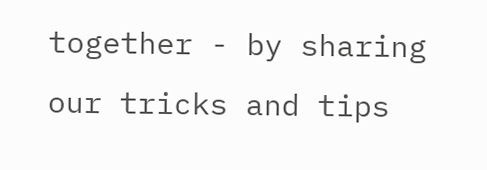together - by sharing our tricks and tips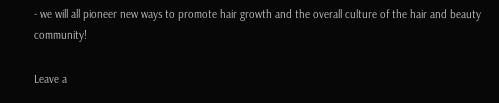- we will all pioneer new ways to promote hair growth and the overall culture of the hair and beauty community!

Leave a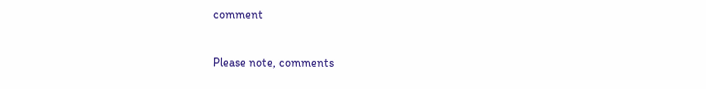comment

Please note, comments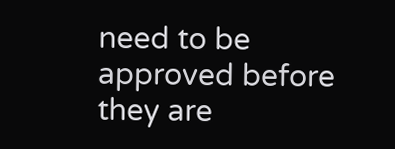need to be approved before they are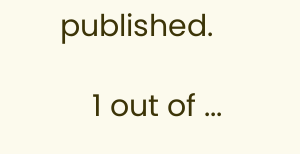published.

    1 out of ...